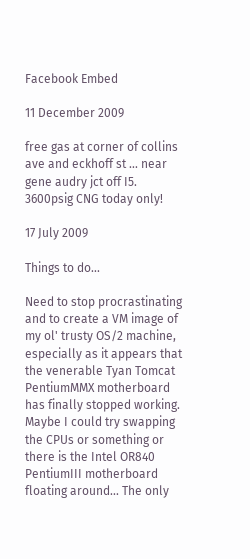Facebook Embed

11 December 2009

free gas at corner of collins ave and eckhoff st ... near gene audry jct off I5. 3600psig CNG today only!

17 July 2009

Things to do...

Need to stop procrastinating and to create a VM image of my ol' trusty OS/2 machine, especially as it appears that the venerable Tyan Tomcat PentiumMMX motherboard has finally stopped working. Maybe I could try swapping the CPUs or something or there is the Intel OR840 PentiumIII motherboard floating around... The only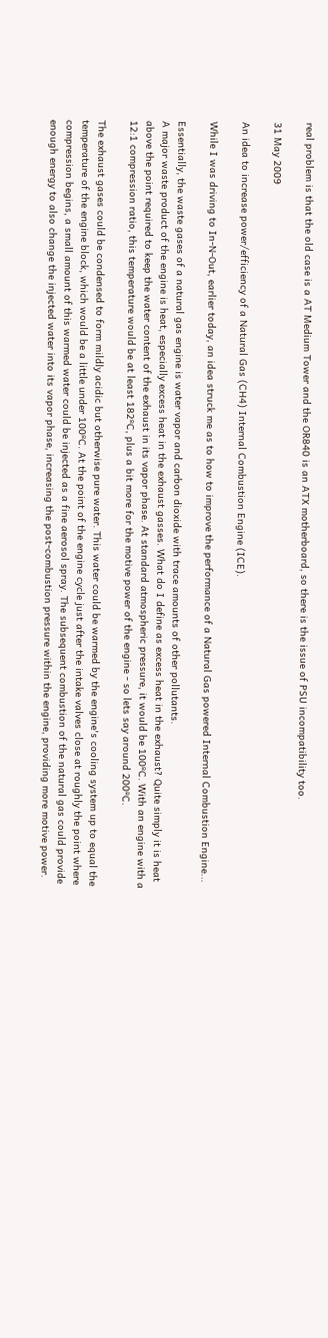real problem is that the old case is a AT Medium Tower and the OR840 is an ATX motherboard, so there is the issue of PSU incompatibility too.

31 May 2009

An idea to increase power/efficiency of a Natural Gas (CH4) Internal Combustion Engine (ICE).

While I was driving to In-N-Out, earlier today, an idea struck me as to how to improve the performance of a Natural Gas powered Internal Combustion Engine...

Essentially, the waste gases of a natural gas engine is water vapor and carbon dioxide with trace amounts of other pollutants.
A major waste product of the engine is heat, especially excess heat in the exhaust gasses. What do I define as excess heat in the exhaust? Quite simply it is heat above the point required to keep the water content of the exhaust in its vapor phase. At standard atmospheric pressure, it would be 100ºC. With an engine with a 12:1 compression ratio, this temperature would be at least 182ºC, plus a bit more for the motive power of the engine - so lets say around 200ºC.

The exhaust gases could be condensed to form mildly acidic but otherwise pure water. This water could be warmed by the engine's cooling system up to equal the temperature of the engine block, which would be a little under 100ºC. At the point of the engine cycle just after the intake valves close at roughly the point where compression begins, a small amount of this warmed water could be injected as a fine aerosol spray. The subsequent combustion of the natural gas could provide enough energy to also change the injected water into its vapor phase, increasing the post-combustion pressure within the engine, providing more motive power.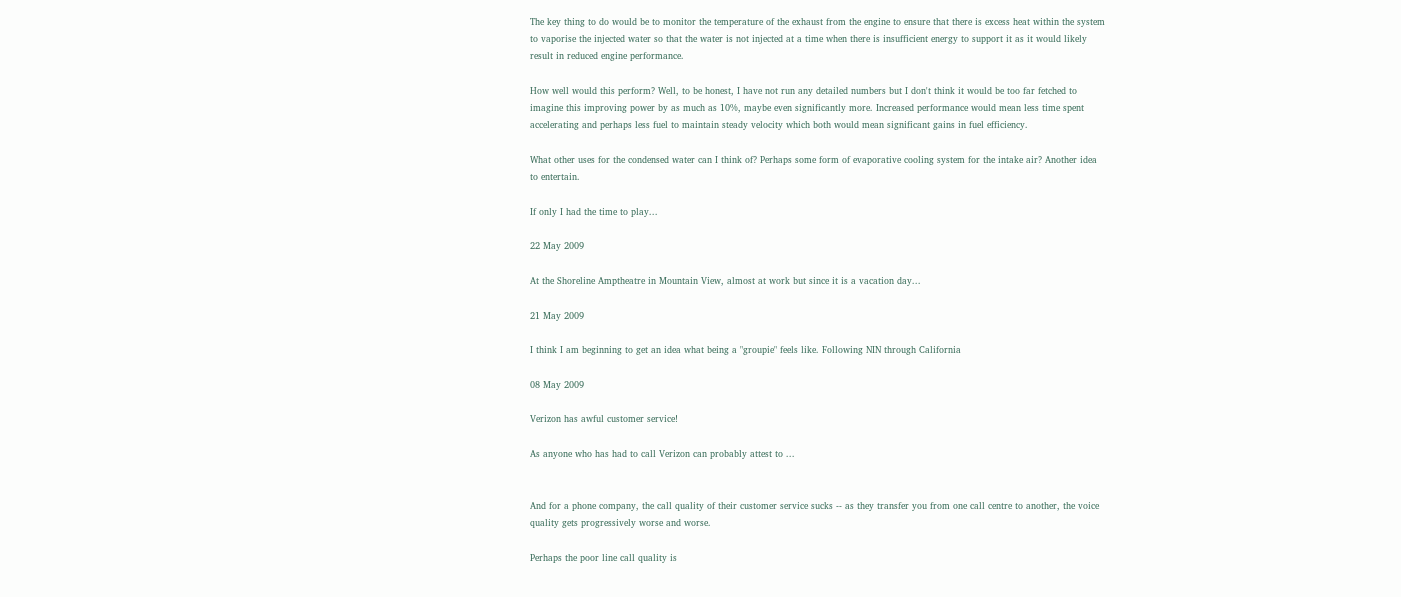The key thing to do would be to monitor the temperature of the exhaust from the engine to ensure that there is excess heat within the system to vaporise the injected water so that the water is not injected at a time when there is insufficient energy to support it as it would likely result in reduced engine performance.

How well would this perform? Well, to be honest, I have not run any detailed numbers but I don't think it would be too far fetched to imagine this improving power by as much as 10%, maybe even significantly more. Increased performance would mean less time spent accelerating and perhaps less fuel to maintain steady velocity which both would mean significant gains in fuel efficiency.

What other uses for the condensed water can I think of? Perhaps some form of evaporative cooling system for the intake air? Another idea to entertain.

If only I had the time to play...

22 May 2009

At the Shoreline Amptheatre in Mountain View, almost at work but since it is a vacation day...

21 May 2009

I think I am beginning to get an idea what being a "groupie" feels like. Following NIN through California

08 May 2009

Verizon has awful customer service!

As anyone who has had to call Verizon can probably attest to ...


And for a phone company, the call quality of their customer service sucks -- as they transfer you from one call centre to another, the voice quality gets progressively worse and worse.

Perhaps the poor line call quality is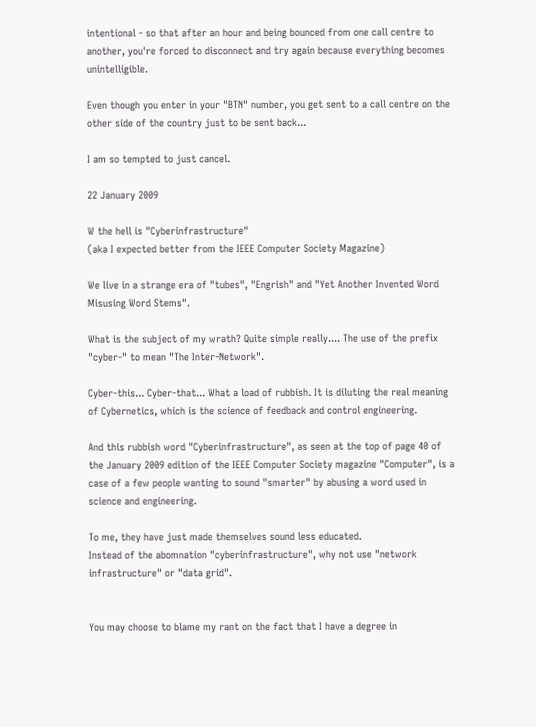intentional - so that after an hour and being bounced from one call centre to another, you're forced to disconnect and try again because everything becomes unintelligible.

Even though you enter in your "BTN" number, you get sent to a call centre on the other side of the country just to be sent back...

I am so tempted to just cancel.

22 January 2009

W the hell is "Cyberinfrastructure"
(aka I expected better from the IEEE Computer Society Magazine)

We live in a strange era of "tubes", "Engrish" and "Yet Another Invented Word Misusing Word Stems".

What is the subject of my wrath? Quite simple really.... The use of the prefix "cyber-" to mean "The Inter-Network".

Cyber-this... Cyber-that... What a load of rubbish. It is diluting the real meaning of Cybernetics, which is the science of feedback and control engineering.

And this rubbish word "Cyberinfrastructure", as seen at the top of page 40 of the January 2009 edition of the IEEE Computer Society magazine "Computer", is a case of a few people wanting to sound "smarter" by abusing a word used in science and engineering.

To me, they have just made themselves sound less educated.
Instead of the abomnation "cyberinfrastructure", why not use "network infrastructure" or "data grid".


You may choose to blame my rant on the fact that I have a degree in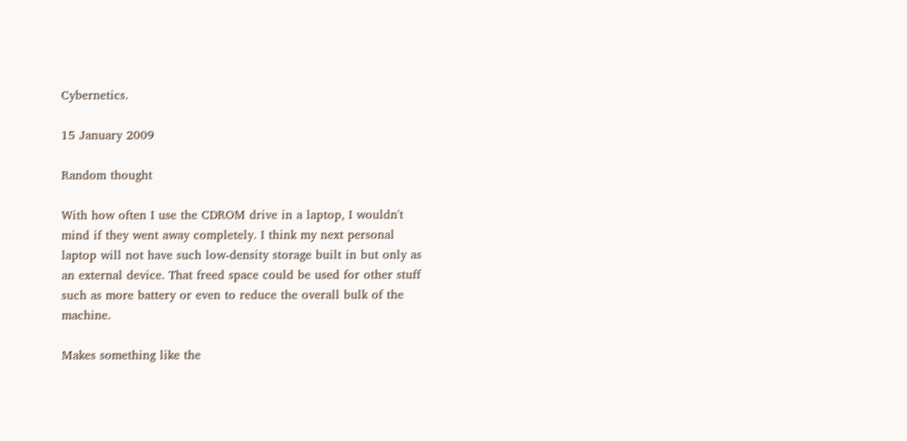Cybernetics.

15 January 2009

Random thought

With how often I use the CDROM drive in a laptop, I wouldn't mind if they went away completely. I think my next personal laptop will not have such low-density storage built in but only as an external device. That freed space could be used for other stuff such as more battery or even to reduce the overall bulk of the machine.

Makes something like the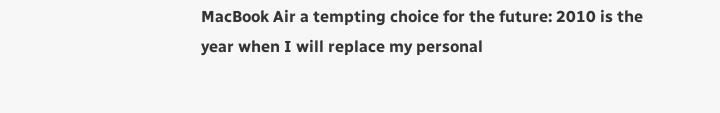MacBook Air a tempting choice for the future: 2010 is the year when I will replace my personal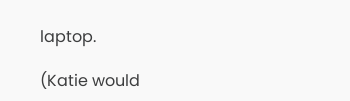laptop.

(Katie would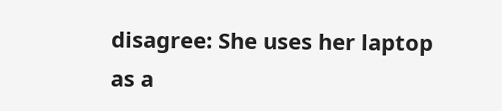disagree: She uses her laptop as a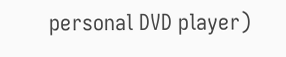personal DVD player)